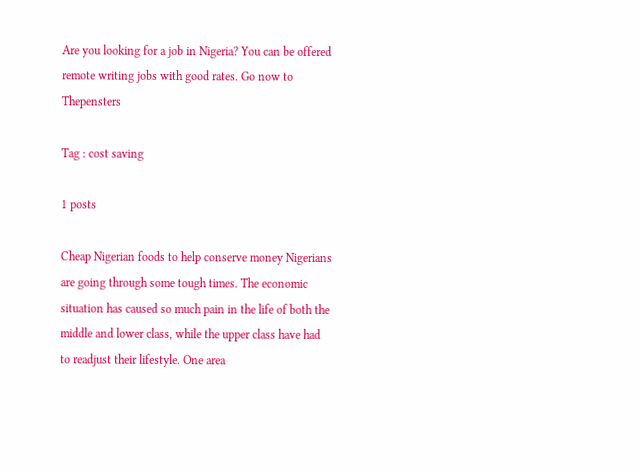Are you looking for a job in Nigeria? You can be offered remote writing jobs with good rates. Go now to Thepensters

Tag : cost saving

1 posts

Cheap Nigerian foods to help conserve money Nigerians are going through some tough times. The economic situation has caused so much pain in the life of both the middle and lower class, while the upper class have had to readjust their lifestyle. One area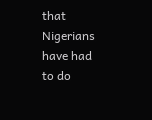that Nigerians have had to do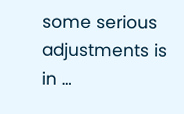some serious adjustments is in …